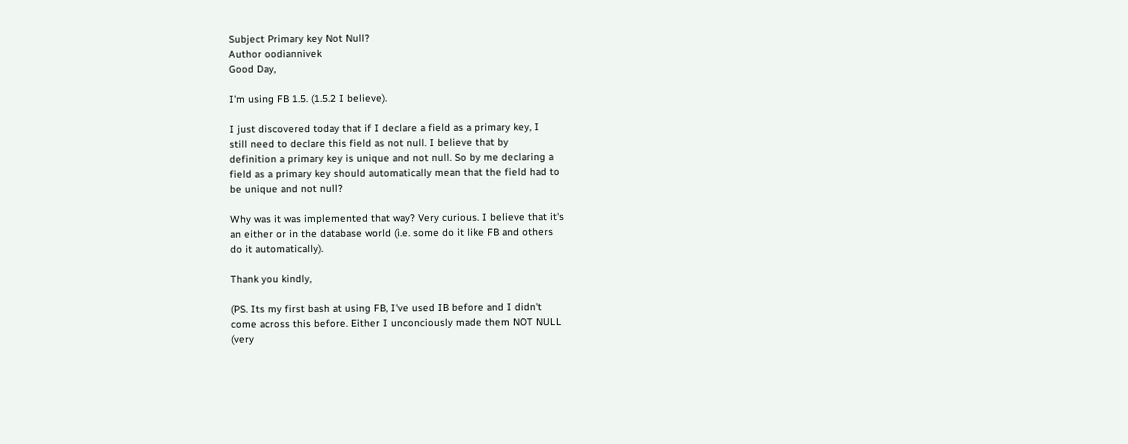Subject Primary key Not Null?
Author oodiannivek
Good Day,

I'm using FB 1.5. (1.5.2 I believe).

I just discovered today that if I declare a field as a primary key, I
still need to declare this field as not null. I believe that by
definition a primary key is unique and not null. So by me declaring a
field as a primary key should automatically mean that the field had to
be unique and not null?

Why was it was implemented that way? Very curious. I believe that it's
an either or in the database world (i.e. some do it like FB and others
do it automatically).

Thank you kindly,

(PS. Its my first bash at using FB, I've used IB before and I didn't
come across this before. Either I unconciously made them NOT NULL
(very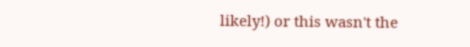likely!) or this wasn't the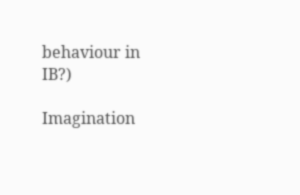behaviour in IB?)

Imagination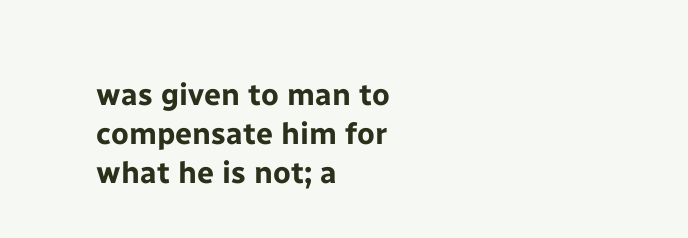was given to man to compensate him for what he is not; a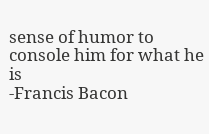sense of humor to console him for what he is
-Francis Bacon